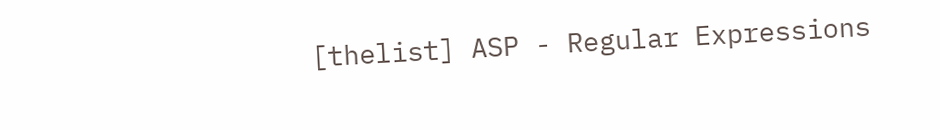[thelist] ASP - Regular Expressions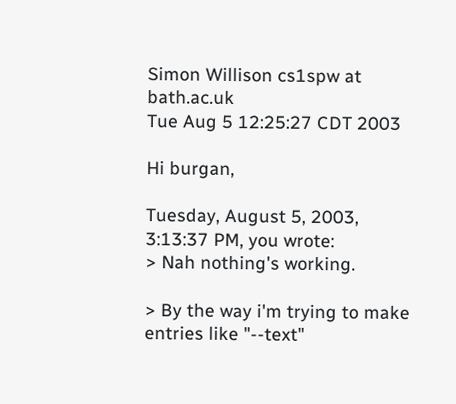Simon Willison cs1spw at bath.ac.uk
Tue Aug 5 12:25:27 CDT 2003

Hi burgan,

Tuesday, August 5, 2003, 3:13:37 PM, you wrote:
> Nah nothing's working.

> By the way i'm trying to make entries like "--text"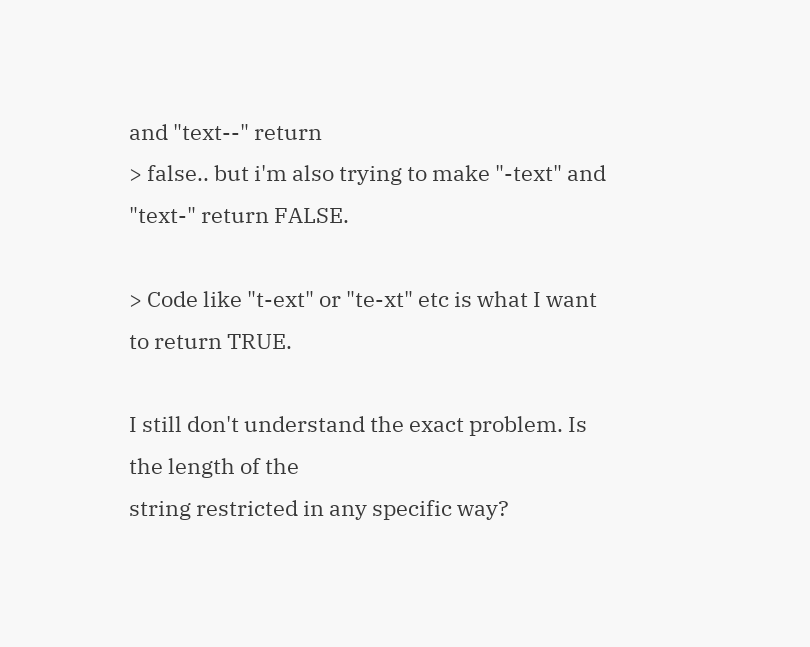and "text--" return
> false.. but i'm also trying to make "-text" and "text-" return FALSE.

> Code like "t-ext" or "te-xt" etc is what I want to return TRUE.

I still don't understand the exact problem. Is the length of the
string restricted in any specific way?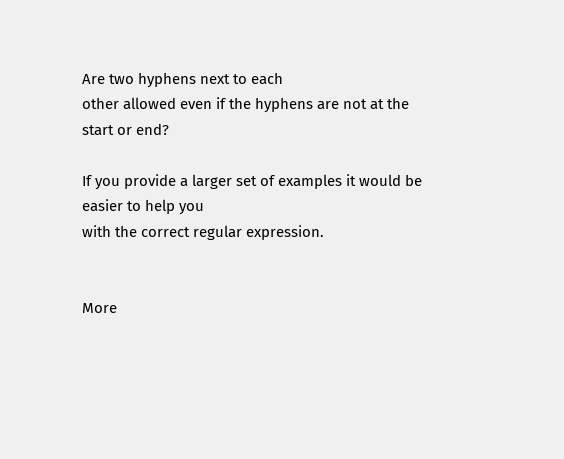Are two hyphens next to each
other allowed even if the hyphens are not at the start or end?

If you provide a larger set of examples it would be easier to help you
with the correct regular expression.


More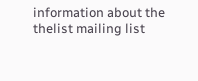information about the thelist mailing list